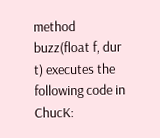method buzz(float f, dur t) executes the following code in ChucK: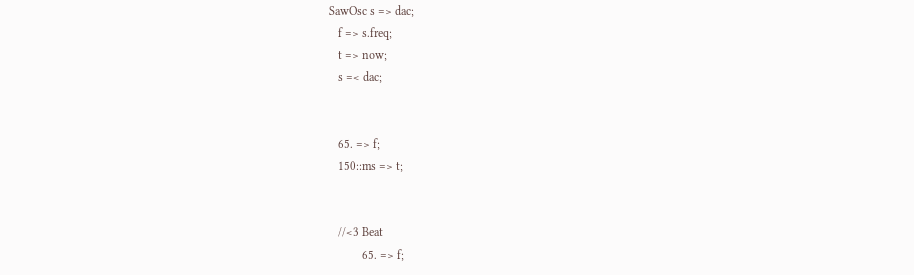SawOsc s => dac;
   f => s.freq;
   t => now;
   s =< dac;


   65. => f;
   150::ms => t;


   //<3 Beat
           65. => f;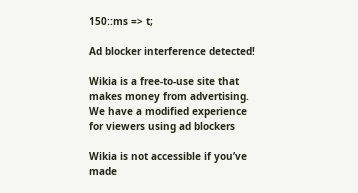150::ms => t;

Ad blocker interference detected!

Wikia is a free-to-use site that makes money from advertising. We have a modified experience for viewers using ad blockers

Wikia is not accessible if you’ve made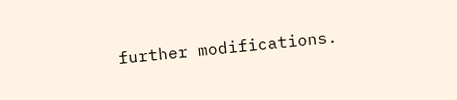further modifications.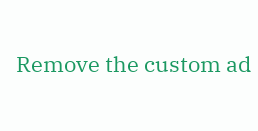Remove the custom ad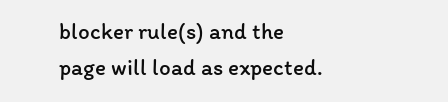blocker rule(s) and the page will load as expected.